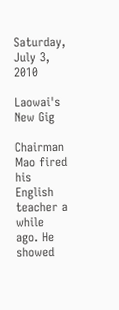Saturday, July 3, 2010

Laowai's New Gig

Chairman Mao fired his English teacher a while ago. He showed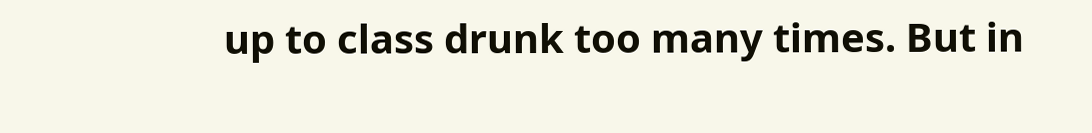up to class drunk too many times. But in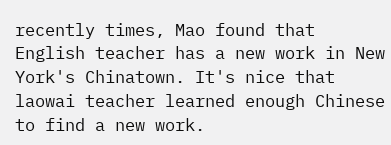recently times, Mao found that English teacher has a new work in New York's Chinatown. It's nice that laowai teacher learned enough Chinese to find a new work.